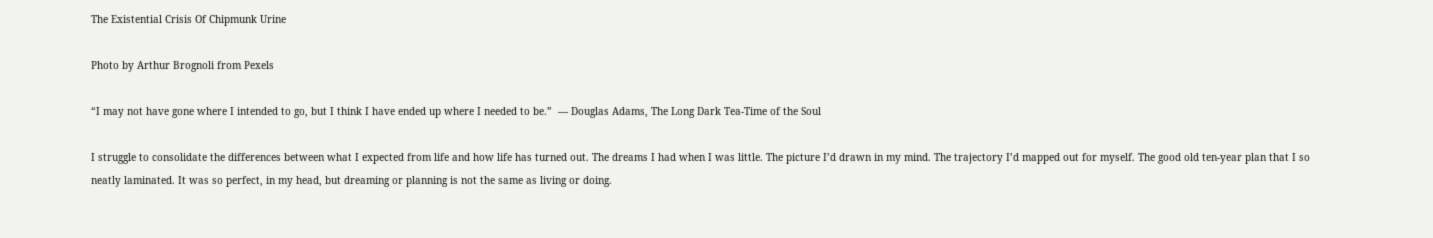The Existential Crisis Of Chipmunk Urine

Photo by Arthur Brognoli from Pexels

“I may not have gone where I intended to go, but I think I have ended up where I needed to be.”  ― Douglas Adams, The Long Dark Tea-Time of the Soul

I struggle to consolidate the differences between what I expected from life and how life has turned out. The dreams I had when I was little. The picture I’d drawn in my mind. The trajectory I’d mapped out for myself. The good old ten-year plan that I so neatly laminated. It was so perfect, in my head, but dreaming or planning is not the same as living or doing.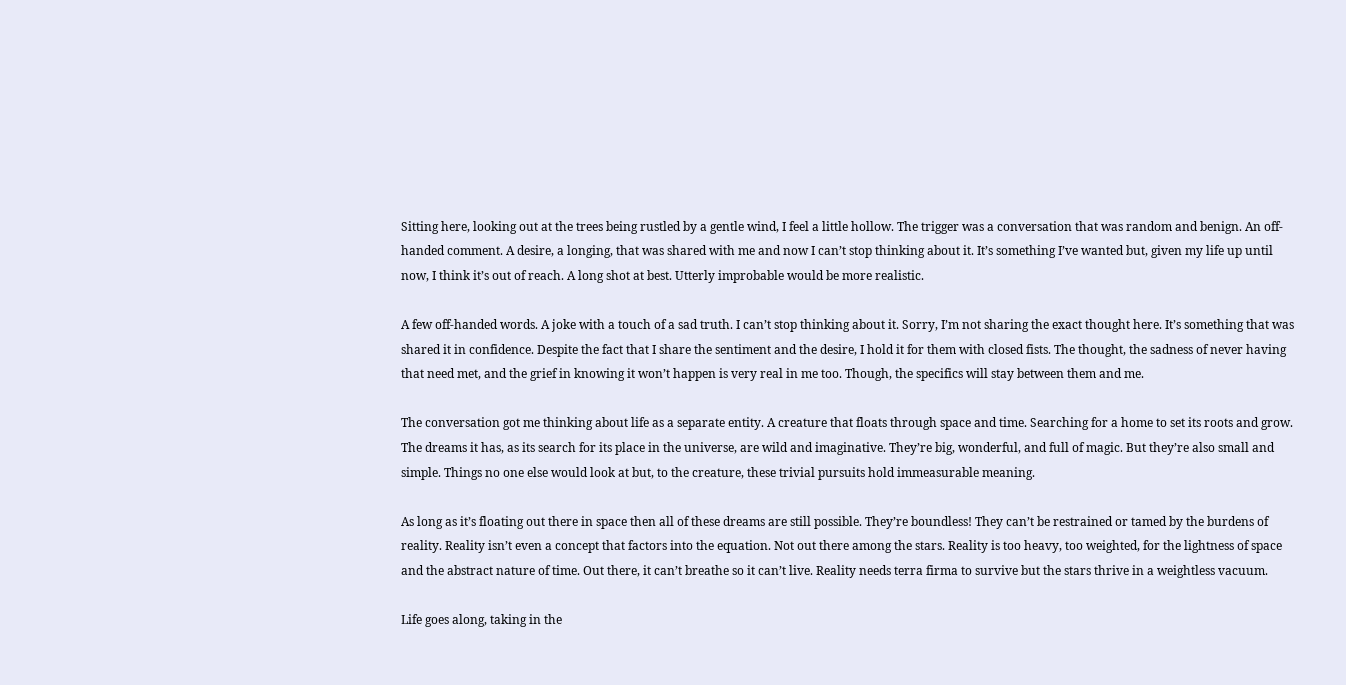Sitting here, looking out at the trees being rustled by a gentle wind, I feel a little hollow. The trigger was a conversation that was random and benign. An off-handed comment. A desire, a longing, that was shared with me and now I can’t stop thinking about it. It’s something I’ve wanted but, given my life up until now, I think it’s out of reach. A long shot at best. Utterly improbable would be more realistic.

A few off-handed words. A joke with a touch of a sad truth. I can’t stop thinking about it. Sorry, I’m not sharing the exact thought here. It’s something that was shared it in confidence. Despite the fact that I share the sentiment and the desire, I hold it for them with closed fists. The thought, the sadness of never having that need met, and the grief in knowing it won’t happen is very real in me too. Though, the specifics will stay between them and me.

The conversation got me thinking about life as a separate entity. A creature that floats through space and time. Searching for a home to set its roots and grow. The dreams it has, as its search for its place in the universe, are wild and imaginative. They’re big, wonderful, and full of magic. But they’re also small and simple. Things no one else would look at but, to the creature, these trivial pursuits hold immeasurable meaning.

As long as it’s floating out there in space then all of these dreams are still possible. They’re boundless! They can’t be restrained or tamed by the burdens of reality. Reality isn’t even a concept that factors into the equation. Not out there among the stars. Reality is too heavy, too weighted, for the lightness of space and the abstract nature of time. Out there, it can’t breathe so it can’t live. Reality needs terra firma to survive but the stars thrive in a weightless vacuum.

Life goes along, taking in the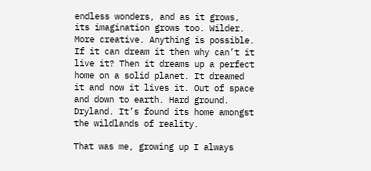endless wonders, and as it grows, its imagination grows too. Wilder. More creative. Anything is possible. If it can dream it then why can’t it live it? Then it dreams up a perfect home on a solid planet. It dreamed it and now it lives it. Out of space and down to earth. Hard ground. Dryland. It’s found its home amongst the wildlands of reality.

That was me, growing up I always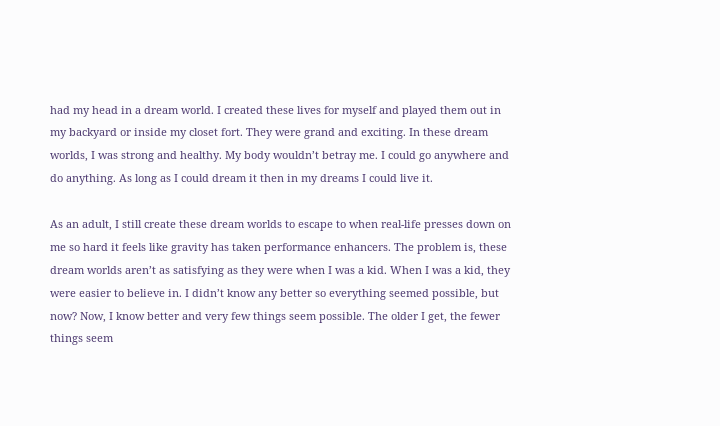had my head in a dream world. I created these lives for myself and played them out in my backyard or inside my closet fort. They were grand and exciting. In these dream worlds, I was strong and healthy. My body wouldn’t betray me. I could go anywhere and do anything. As long as I could dream it then in my dreams I could live it.

As an adult, I still create these dream worlds to escape to when real-life presses down on me so hard it feels like gravity has taken performance enhancers. The problem is, these dream worlds aren’t as satisfying as they were when I was a kid. When I was a kid, they were easier to believe in. I didn’t know any better so everything seemed possible, but now? Now, I know better and very few things seem possible. The older I get, the fewer things seem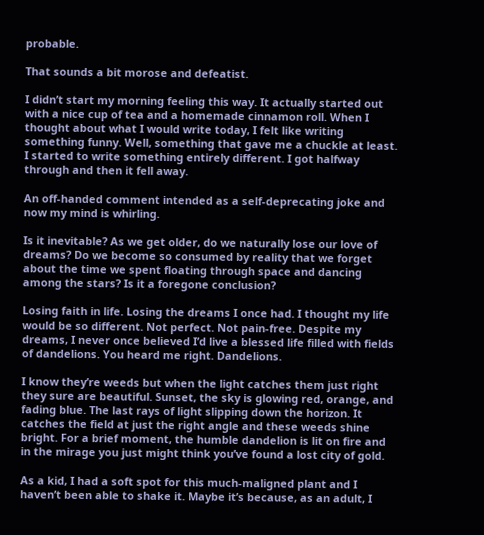probable.

That sounds a bit morose and defeatist.

I didn’t start my morning feeling this way. It actually started out with a nice cup of tea and a homemade cinnamon roll. When I thought about what I would write today, I felt like writing something funny. Well, something that gave me a chuckle at least. I started to write something entirely different. I got halfway through and then it fell away.

An off-handed comment intended as a self-deprecating joke and now my mind is whirling.

Is it inevitable? As we get older, do we naturally lose our love of dreams? Do we become so consumed by reality that we forget about the time we spent floating through space and dancing among the stars? Is it a foregone conclusion?

Losing faith in life. Losing the dreams I once had. I thought my life would be so different. Not perfect. Not pain-free. Despite my dreams, I never once believed I’d live a blessed life filled with fields of dandelions. You heard me right. Dandelions.

I know they’re weeds but when the light catches them just right they sure are beautiful. Sunset, the sky is glowing red, orange, and fading blue. The last rays of light slipping down the horizon. It catches the field at just the right angle and these weeds shine bright. For a brief moment, the humble dandelion is lit on fire and in the mirage you just might think you’ve found a lost city of gold.

As a kid, I had a soft spot for this much-maligned plant and I haven’t been able to shake it. Maybe it’s because, as an adult, I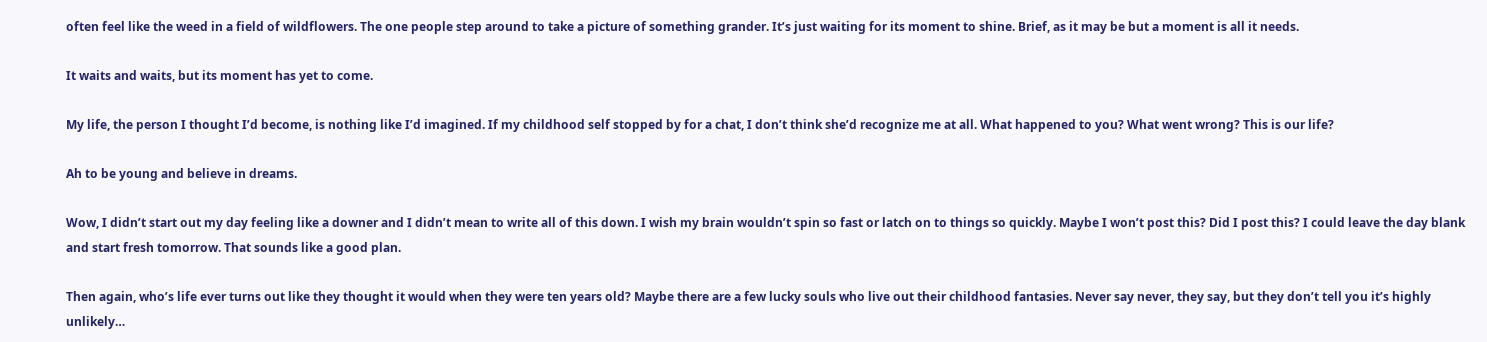often feel like the weed in a field of wildflowers. The one people step around to take a picture of something grander. It’s just waiting for its moment to shine. Brief, as it may be but a moment is all it needs.

It waits and waits, but its moment has yet to come.

My life, the person I thought I’d become, is nothing like I’d imagined. If my childhood self stopped by for a chat, I don’t think she’d recognize me at all. What happened to you? What went wrong? This is our life?

Ah to be young and believe in dreams.

Wow, I didn’t start out my day feeling like a downer and I didn’t mean to write all of this down. I wish my brain wouldn’t spin so fast or latch on to things so quickly. Maybe I won’t post this? Did I post this? I could leave the day blank and start fresh tomorrow. That sounds like a good plan.

Then again, who’s life ever turns out like they thought it would when they were ten years old? Maybe there are a few lucky souls who live out their childhood fantasies. Never say never, they say, but they don’t tell you it’s highly unlikely…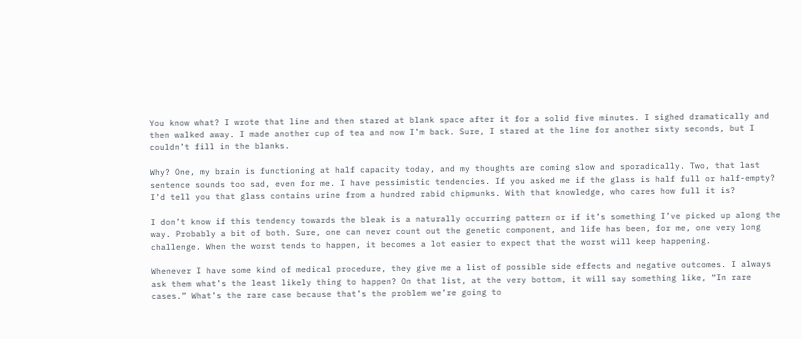You know what? I wrote that line and then stared at blank space after it for a solid five minutes. I sighed dramatically and then walked away. I made another cup of tea and now I’m back. Sure, I stared at the line for another sixty seconds, but I couldn’t fill in the blanks.

Why? One, my brain is functioning at half capacity today, and my thoughts are coming slow and sporadically. Two, that last sentence sounds too sad, even for me. I have pessimistic tendencies. If you asked me if the glass is half full or half-empty? I’d tell you that glass contains urine from a hundred rabid chipmunks. With that knowledge, who cares how full it is?

I don’t know if this tendency towards the bleak is a naturally occurring pattern or if it’s something I’ve picked up along the way. Probably a bit of both. Sure, one can never count out the genetic component, and life has been, for me, one very long challenge. When the worst tends to happen, it becomes a lot easier to expect that the worst will keep happening.

Whenever I have some kind of medical procedure, they give me a list of possible side effects and negative outcomes. I always ask them what’s the least likely thing to happen? On that list, at the very bottom, it will say something like, “In rare cases.” What’s the rare case because that’s the problem we’re going to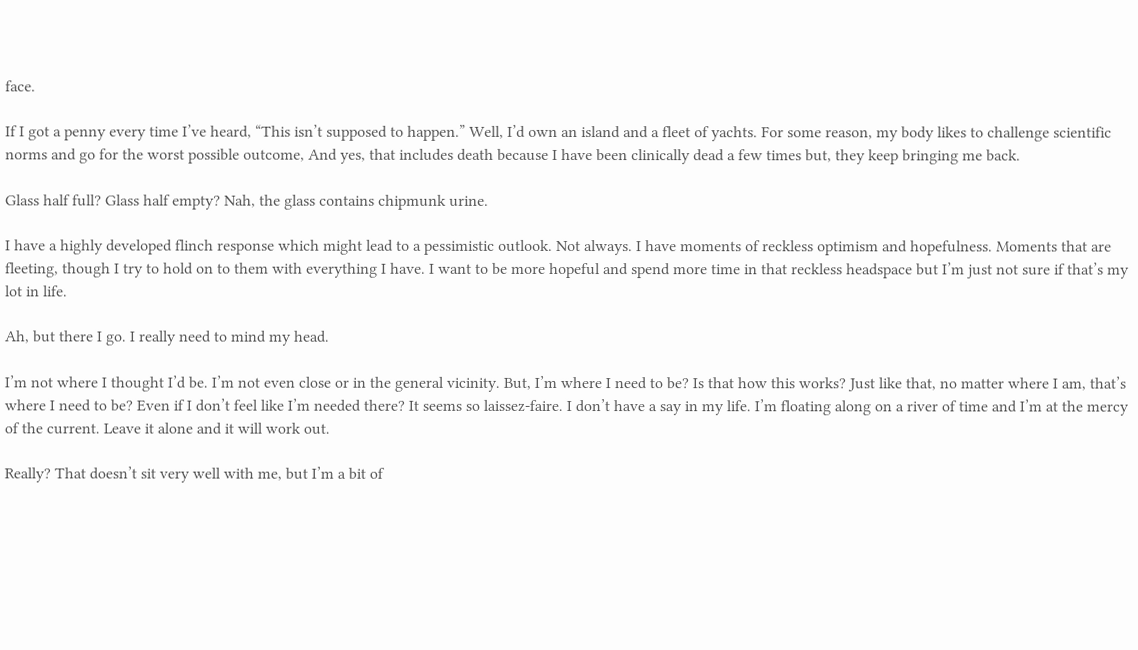face.

If I got a penny every time I’ve heard, “This isn’t supposed to happen.” Well, I’d own an island and a fleet of yachts. For some reason, my body likes to challenge scientific norms and go for the worst possible outcome, And yes, that includes death because I have been clinically dead a few times but, they keep bringing me back.

Glass half full? Glass half empty? Nah, the glass contains chipmunk urine.

I have a highly developed flinch response which might lead to a pessimistic outlook. Not always. I have moments of reckless optimism and hopefulness. Moments that are fleeting, though I try to hold on to them with everything I have. I want to be more hopeful and spend more time in that reckless headspace but I’m just not sure if that’s my lot in life.

Ah, but there I go. I really need to mind my head.

I’m not where I thought I’d be. I’m not even close or in the general vicinity. But, I’m where I need to be? Is that how this works? Just like that, no matter where I am, that’s where I need to be? Even if I don’t feel like I’m needed there? It seems so laissez-faire. I don’t have a say in my life. I’m floating along on a river of time and I’m at the mercy of the current. Leave it alone and it will work out.

Really? That doesn’t sit very well with me, but I’m a bit of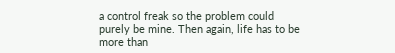a control freak so the problem could purely be mine. Then again, life has to be more than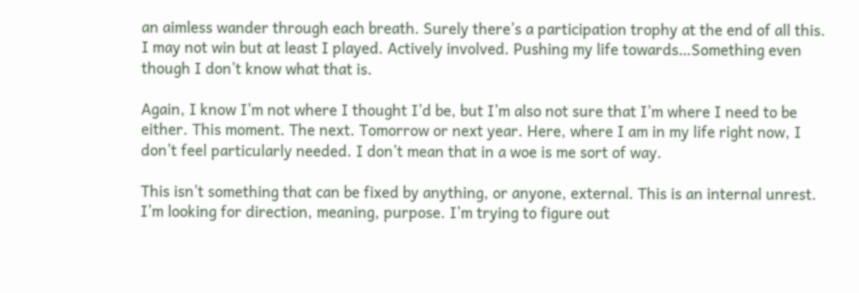an aimless wander through each breath. Surely there’s a participation trophy at the end of all this. I may not win but at least I played. Actively involved. Pushing my life towards…Something even though I don’t know what that is.

Again, I know I’m not where I thought I’d be, but I’m also not sure that I’m where I need to be either. This moment. The next. Tomorrow or next year. Here, where I am in my life right now, I don’t feel particularly needed. I don’t mean that in a woe is me sort of way.

This isn’t something that can be fixed by anything, or anyone, external. This is an internal unrest. I’m looking for direction, meaning, purpose. I’m trying to figure out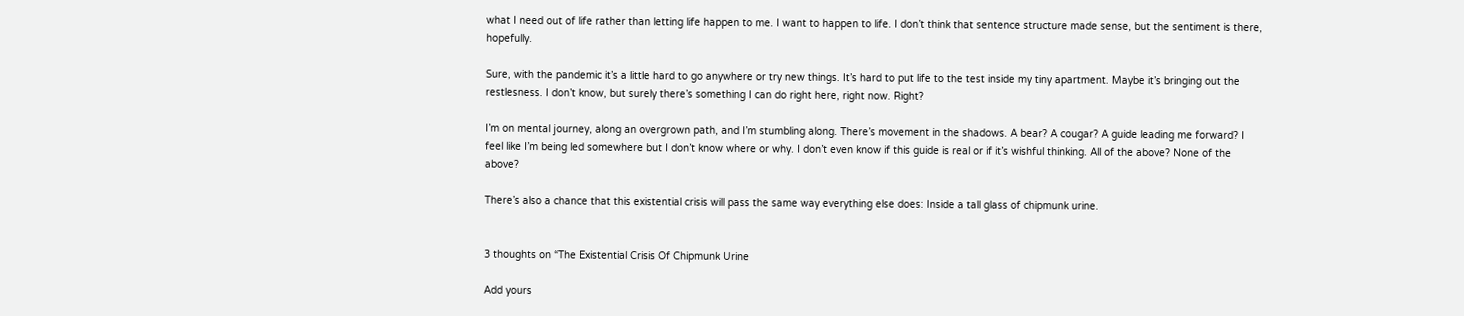what I need out of life rather than letting life happen to me. I want to happen to life. I don’t think that sentence structure made sense, but the sentiment is there, hopefully.

Sure, with the pandemic it’s a little hard to go anywhere or try new things. It’s hard to put life to the test inside my tiny apartment. Maybe it’s bringing out the restlesness. I don’t know, but surely there’s something I can do right here, right now. Right?

I’m on mental journey, along an overgrown path, and I’m stumbling along. There’s movement in the shadows. A bear? A cougar? A guide leading me forward? I feel like I’m being led somewhere but I don’t know where or why. I don’t even know if this guide is real or if it’s wishful thinking. All of the above? None of the above?

There’s also a chance that this existential crisis will pass the same way everything else does: Inside a tall glass of chipmunk urine.


3 thoughts on “The Existential Crisis Of Chipmunk Urine

Add yours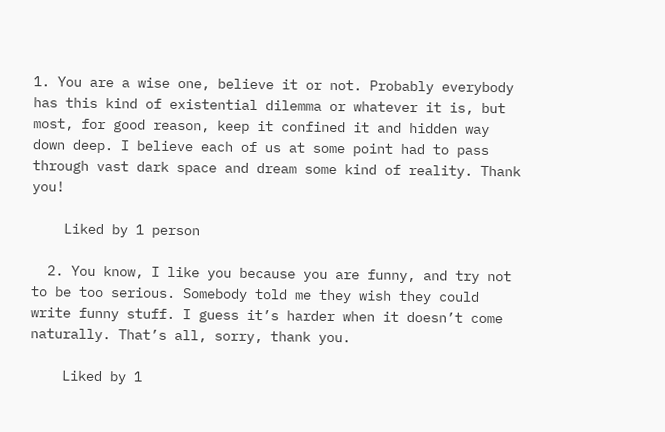1. You are a wise one, believe it or not. Probably everybody has this kind of existential dilemma or whatever it is, but most, for good reason, keep it confined it and hidden way down deep. I believe each of us at some point had to pass through vast dark space and dream some kind of reality. Thank you!

    Liked by 1 person

  2. You know, I like you because you are funny, and try not to be too serious. Somebody told me they wish they could write funny stuff. I guess it’s harder when it doesn’t come naturally. That’s all, sorry, thank you.

    Liked by 1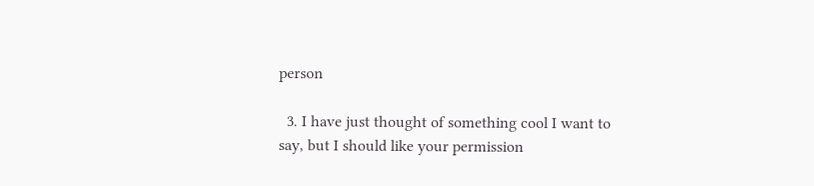person

  3. I have just thought of something cool I want to say, but I should like your permission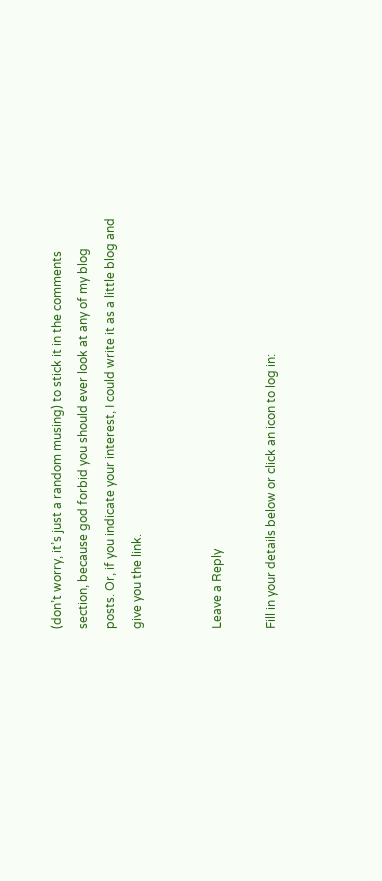(don’t worry, it’s just a random musing) to stick it in the comments section, because god forbid you should ever look at any of my blog posts. Or, if you indicate your interest, I could write it as a little blog and give you the link.


Leave a Reply

Fill in your details below or click an icon to log in: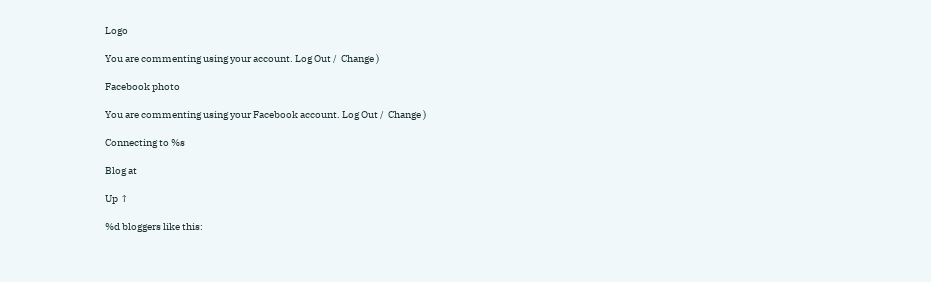Logo

You are commenting using your account. Log Out /  Change )

Facebook photo

You are commenting using your Facebook account. Log Out /  Change )

Connecting to %s

Blog at

Up ↑

%d bloggers like this: